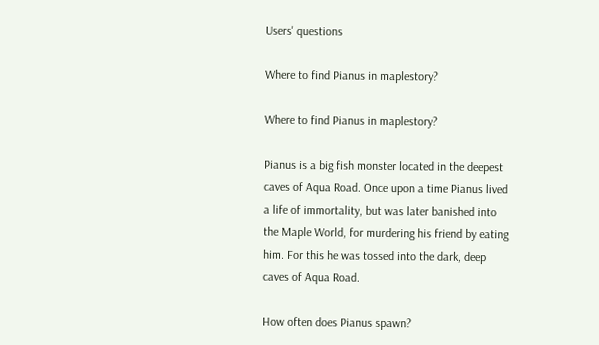Users' questions

Where to find Pianus in maplestory?

Where to find Pianus in maplestory?

Pianus is a big fish monster located in the deepest caves of Aqua Road. Once upon a time Pianus lived a life of immortality, but was later banished into the Maple World, for murdering his friend by eating him. For this he was tossed into the dark, deep caves of Aqua Road.

How often does Pianus spawn?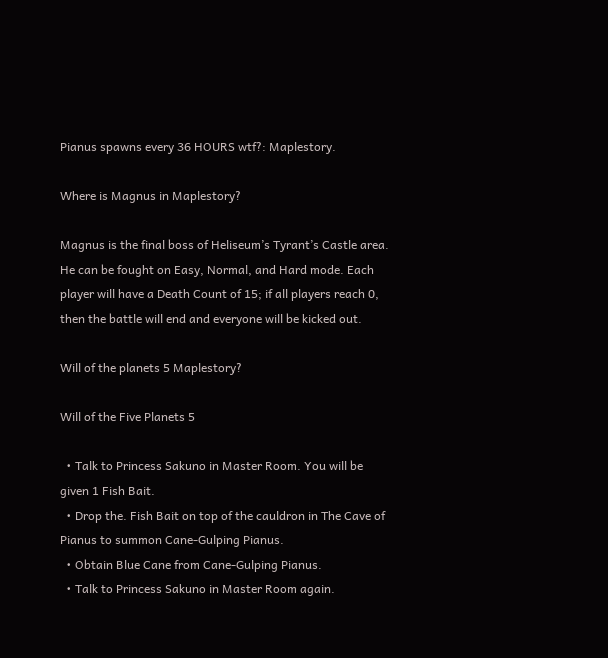Pianus spawns every 36 HOURS wtf?: Maplestory.

Where is Magnus in Maplestory?

Magnus is the final boss of Heliseum’s Tyrant’s Castle area. He can be fought on Easy, Normal, and Hard mode. Each player will have a Death Count of 15; if all players reach 0, then the battle will end and everyone will be kicked out.

Will of the planets 5 Maplestory?

Will of the Five Planets 5

  • Talk to Princess Sakuno in Master Room. You will be given 1 Fish Bait.
  • Drop the. Fish Bait on top of the cauldron in The Cave of Pianus to summon Cane-Gulping Pianus.
  • Obtain Blue Cane from Cane-Gulping Pianus.
  • Talk to Princess Sakuno in Master Room again.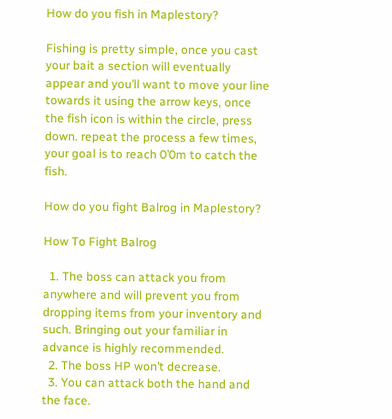How do you fish in Maplestory?

Fishing is pretty simple, once you cast your bait a section will eventually appear and you’ll want to move your line towards it using the arrow keys, once the fish icon is within the circle, press down. repeat the process a few times, your goal is to reach 0’0m to catch the fish.

How do you fight Balrog in Maplestory?

How To Fight Balrog

  1. The boss can attack you from anywhere and will prevent you from dropping items from your inventory and such. Bringing out your familiar in advance is highly recommended.
  2. The boss HP won’t decrease.
  3. You can attack both the hand and the face.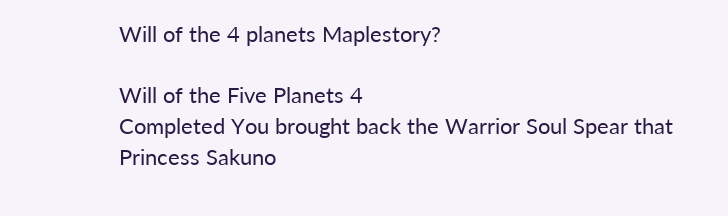Will of the 4 planets Maplestory?

Will of the Five Planets 4
Completed You brought back the Warrior Soul Spear that Princess Sakuno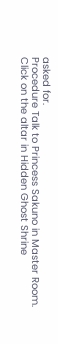asked for.
Procedure Talk to Princess Sakuno in Master Room. Click on the altar in Hidden Ghost Shrine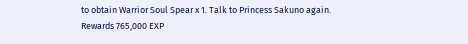to obtain Warrior Soul Spear x 1. Talk to Princess Sakuno again.
Rewards 765,000 EXP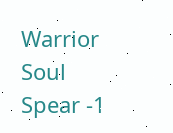Warrior Soul Spear -1